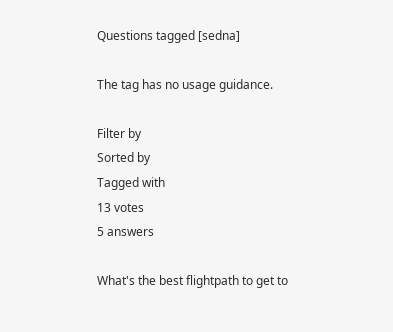Questions tagged [sedna]

The tag has no usage guidance.

Filter by
Sorted by
Tagged with
13 votes
5 answers

What's the best flightpath to get to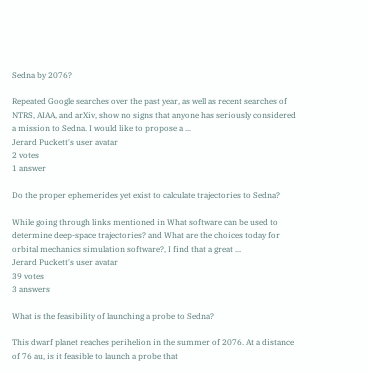Sedna by 2076?

Repeated Google searches over the past year, as well as recent searches of NTRS, AIAA, and arXiv, show no signs that anyone has seriously considered a mission to Sedna. I would like to propose a ...
Jerard Puckett's user avatar
2 votes
1 answer

Do the proper ephemerides yet exist to calculate trajectories to Sedna?

While going through links mentioned in What software can be used to determine deep-space trajectories? and What are the choices today for orbital mechanics simulation software?, I find that a great ...
Jerard Puckett's user avatar
39 votes
3 answers

What is the feasibility of launching a probe to Sedna?

This dwarf planet reaches perihelion in the summer of 2076. At a distance of 76 au, is it feasible to launch a probe that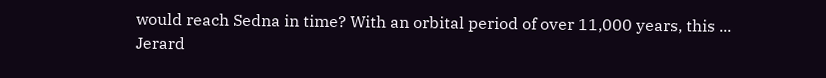would reach Sedna in time? With an orbital period of over 11,000 years, this ...
Jerard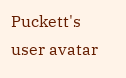Puckett's user avatar